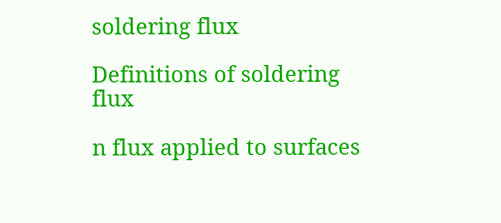soldering flux

Definitions of soldering flux

n flux applied to surfaces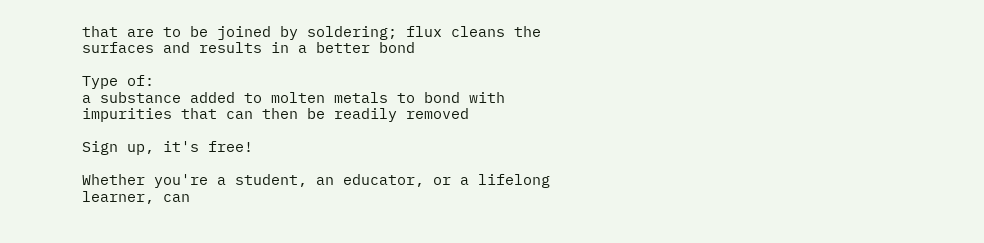that are to be joined by soldering; flux cleans the surfaces and results in a better bond

Type of:
a substance added to molten metals to bond with impurities that can then be readily removed

Sign up, it's free!

Whether you're a student, an educator, or a lifelong learner, can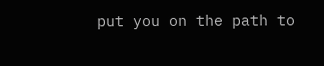put you on the path to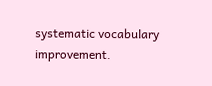systematic vocabulary improvement.